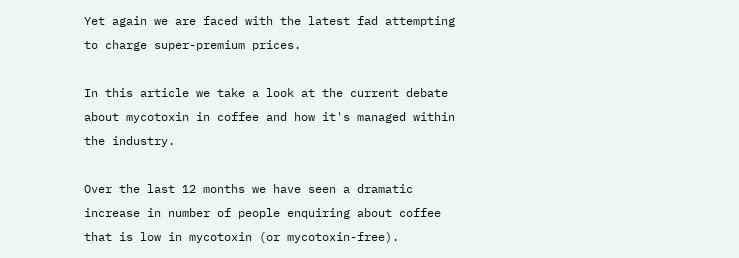Yet again we are faced with the latest fad attempting to charge super-premium prices.

In this article we take a look at the current debate about mycotoxin in coffee and how it's managed within the industry.

Over the last 12 months we have seen a dramatic increase in number of people enquiring about coffee that is low in mycotoxin (or mycotoxin-free).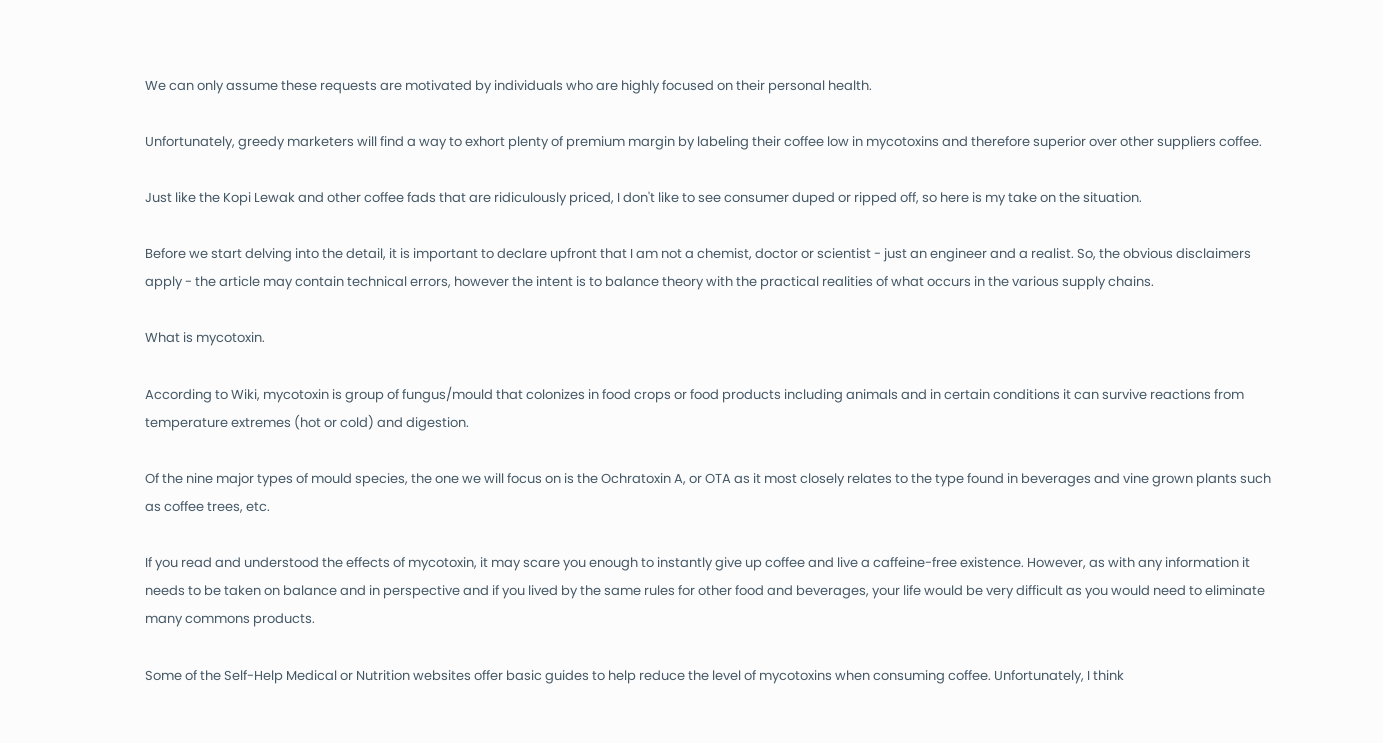We can only assume these requests are motivated by individuals who are highly focused on their personal health.

Unfortunately, greedy marketers will find a way to exhort plenty of premium margin by labeling their coffee low in mycotoxins and therefore superior over other suppliers coffee.

Just like the Kopi Lewak and other coffee fads that are ridiculously priced, I don't like to see consumer duped or ripped off, so here is my take on the situation.

Before we start delving into the detail, it is important to declare upfront that I am not a chemist, doctor or scientist - just an engineer and a realist. So, the obvious disclaimers apply - the article may contain technical errors, however the intent is to balance theory with the practical realities of what occurs in the various supply chains.

What is mycotoxin.

According to Wiki, mycotoxin is group of fungus/mould that colonizes in food crops or food products including animals and in certain conditions it can survive reactions from temperature extremes (hot or cold) and digestion.

Of the nine major types of mould species, the one we will focus on is the Ochratoxin A, or OTA as it most closely relates to the type found in beverages and vine grown plants such as coffee trees, etc.

If you read and understood the effects of mycotoxin, it may scare you enough to instantly give up coffee and live a caffeine-free existence. However, as with any information it needs to be taken on balance and in perspective and if you lived by the same rules for other food and beverages, your life would be very difficult as you would need to eliminate many commons products.

Some of the Self-Help Medical or Nutrition websites offer basic guides to help reduce the level of mycotoxins when consuming coffee. Unfortunately, I think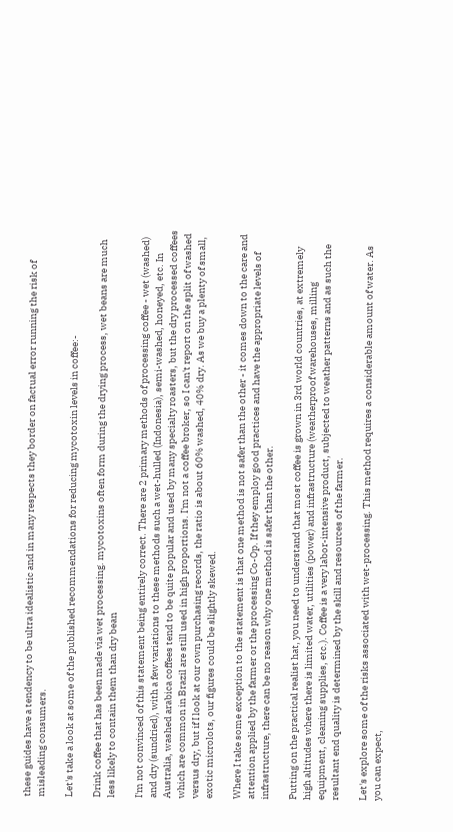these guides have a tendency to be ultra idealistic and in many respects they border on factual error running the risk of misleading consumers.

Let's take a look at some of the published recommendations for reducing mycotoxin levels in coffee:-

Drink coffee that has been made via wet processing. mycotoxins often form during the drying process, wet beans are much less likely to contain them than dry bean

I'm not convinced of this statement being entirely correct. There are 2 primary methods of processing coffee - wet (washed) and dry (sundried), with a few variations to these methods such a wet-hulled (Indonesia), semi-washed, honeyed, etc. In Australia, washed arabica coffees tend to be quite popular and used by many specialty roasters, but the dry processed coffees which are common in Brazil are still used in high proportions. I'm not a coffee broker, so I can't report on the split of washed versus dry, but if I look at our own purchasing records, the ratio is about 60% washed, 40% dry. As we buy a plenty of small, exotic microlots, our figures could be slightly skewed.

Where I take some exception to the statement is that one method is not safer than the other - it comes down to the care and attention applied by the farmer or the processing Co-Op. If they employ good practices and have the appropriate levels of infrastructure, there can be no reason why one method is safer than the other.

Putting on the practical realist hat, you need to understand that most coffee is grown in 3rd world countries, at extremely high altitudes where there is limited water, utilities (power) and infrastructure (weatherproof warehouses, milling equipment, cleaning supplies, etc.). Coffee is a very labor-intensive product, subjected to weather patterns and as such the resultant end quality is determined by the skill and resources of the farmer.

Let's explore some of the risks associated with wet-processing. This method requires a considerable amount of water. As you can expect,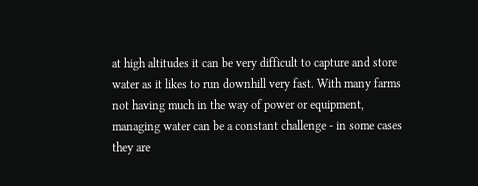at high altitudes it can be very difficult to capture and store water as it likes to run downhill very fast. With many farms not having much in the way of power or equipment, managing water can be a constant challenge - in some cases they are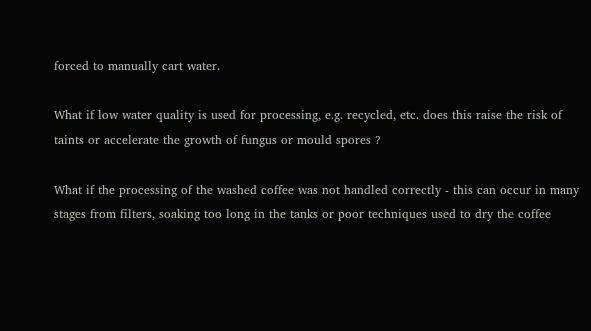forced to manually cart water.

What if low water quality is used for processing, e.g. recycled, etc. does this raise the risk of taints or accelerate the growth of fungus or mould spores ?

What if the processing of the washed coffee was not handled correctly - this can occur in many stages from filters, soaking too long in the tanks or poor techniques used to dry the coffee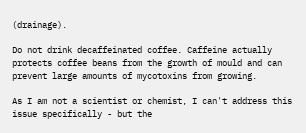(drainage).

Do not drink decaffeinated coffee. Caffeine actually protects coffee beans from the growth of mould and can prevent large amounts of mycotoxins from growing.

As I am not a scientist or chemist, I can't address this issue specifically - but the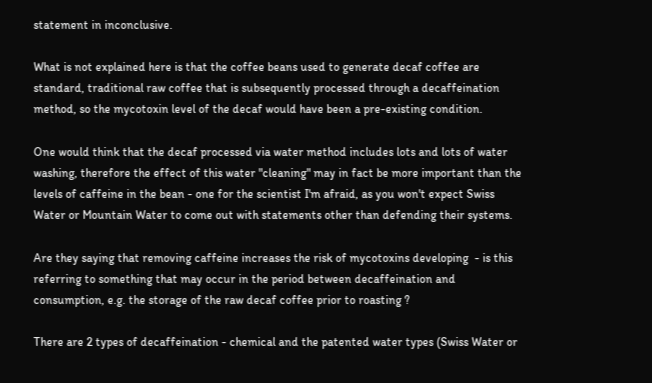statement in inconclusive.

What is not explained here is that the coffee beans used to generate decaf coffee are standard, traditional raw coffee that is subsequently processed through a decaffeination method, so the mycotoxin level of the decaf would have been a pre-existing condition.

One would think that the decaf processed via water method includes lots and lots of water washing, therefore the effect of this water "cleaning" may in fact be more important than the levels of caffeine in the bean - one for the scientist I'm afraid, as you won't expect Swiss Water or Mountain Water to come out with statements other than defending their systems.

Are they saying that removing caffeine increases the risk of mycotoxins developing  - is this referring to something that may occur in the period between decaffeination and consumption, e.g. the storage of the raw decaf coffee prior to roasting ?

There are 2 types of decaffeination - chemical and the patented water types (Swiss Water or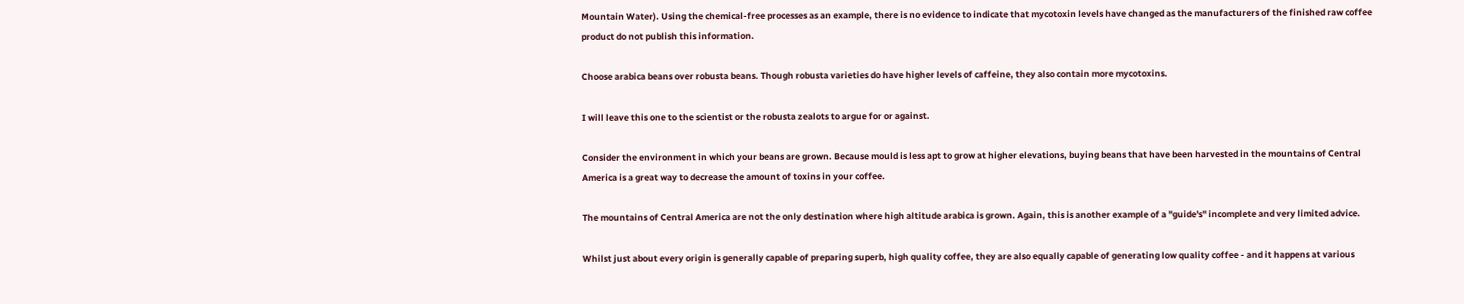Mountain Water). Using the chemical-free processes as an example, there is no evidence to indicate that mycotoxin levels have changed as the manufacturers of the finished raw coffee product do not publish this information.

Choose arabica beans over robusta beans. Though robusta varieties do have higher levels of caffeine, they also contain more mycotoxins.

I will leave this one to the scientist or the robusta zealots to argue for or against.

Consider the environment in which your beans are grown. Because mould is less apt to grow at higher elevations, buying beans that have been harvested in the mountains of Central America is a great way to decrease the amount of toxins in your coffee.

The mountains of Central America are not the only destination where high altitude arabica is grown. Again, this is another example of a "guide's" incomplete and very limited advice.

Whilst just about every origin is generally capable of preparing superb, high quality coffee, they are also equally capable of generating low quality coffee - and it happens at various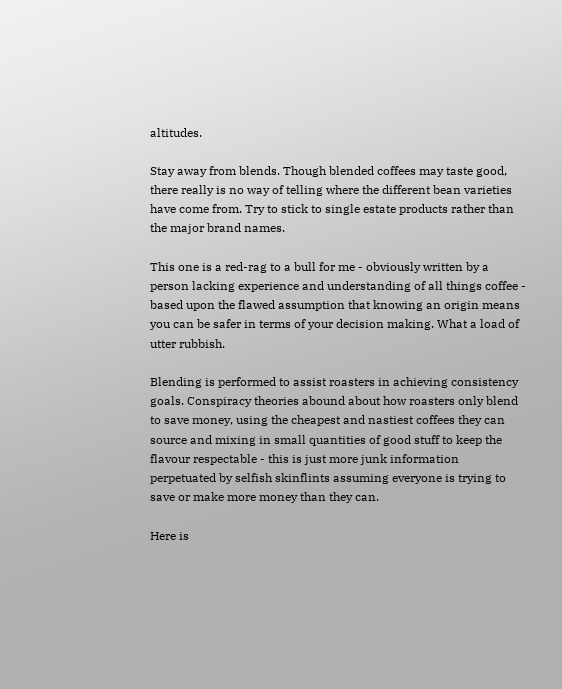altitudes.

Stay away from blends. Though blended coffees may taste good, there really is no way of telling where the different bean varieties have come from. Try to stick to single estate products rather than the major brand names.

This one is a red-rag to a bull for me - obviously written by a person lacking experience and understanding of all things coffee - based upon the flawed assumption that knowing an origin means you can be safer in terms of your decision making. What a load of utter rubbish.

Blending is performed to assist roasters in achieving consistency goals. Conspiracy theories abound about how roasters only blend to save money, using the cheapest and nastiest coffees they can source and mixing in small quantities of good stuff to keep the flavour respectable - this is just more junk information perpetuated by selfish skinflints assuming everyone is trying to save or make more money than they can.

Here is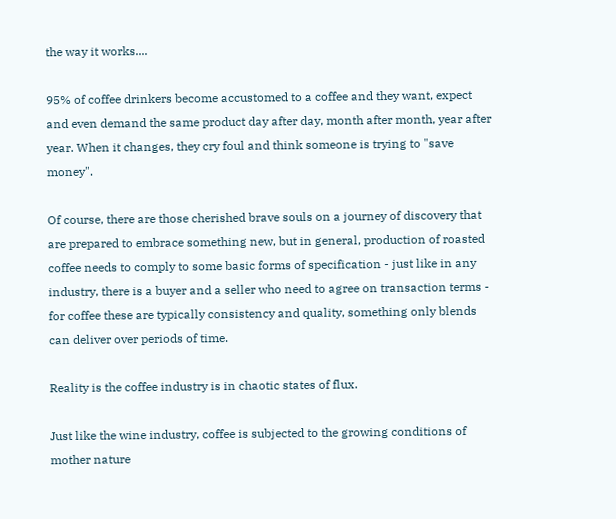the way it works....

95% of coffee drinkers become accustomed to a coffee and they want, expect and even demand the same product day after day, month after month, year after year. When it changes, they cry foul and think someone is trying to "save money".

Of course, there are those cherished brave souls on a journey of discovery that are prepared to embrace something new, but in general, production of roasted coffee needs to comply to some basic forms of specification - just like in any industry, there is a buyer and a seller who need to agree on transaction terms - for coffee these are typically consistency and quality, something only blends can deliver over periods of time.

Reality is the coffee industry is in chaotic states of flux.

Just like the wine industry, coffee is subjected to the growing conditions of mother nature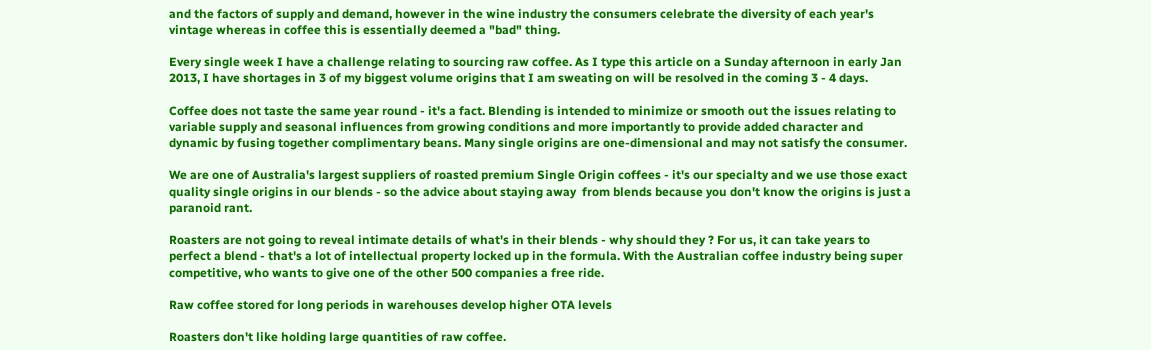and the factors of supply and demand, however in the wine industry the consumers celebrate the diversity of each year's vintage whereas in coffee this is essentially deemed a "bad" thing.

Every single week I have a challenge relating to sourcing raw coffee. As I type this article on a Sunday afternoon in early Jan 2013, I have shortages in 3 of my biggest volume origins that I am sweating on will be resolved in the coming 3 - 4 days.

Coffee does not taste the same year round - it's a fact. Blending is intended to minimize or smooth out the issues relating to variable supply and seasonal influences from growing conditions and more importantly to provide added character and dynamic by fusing together complimentary beans. Many single origins are one-dimensional and may not satisfy the consumer.

We are one of Australia's largest suppliers of roasted premium Single Origin coffees - it's our specialty and we use those exact quality single origins in our blends - so the advice about staying away  from blends because you don't know the origins is just a paranoid rant.

Roasters are not going to reveal intimate details of what's in their blends - why should they ? For us, it can take years to perfect a blend - that's a lot of intellectual property locked up in the formula. With the Australian coffee industry being super competitive, who wants to give one of the other 500 companies a free ride.

Raw coffee stored for long periods in warehouses develop higher OTA levels

Roasters don't like holding large quantities of raw coffee.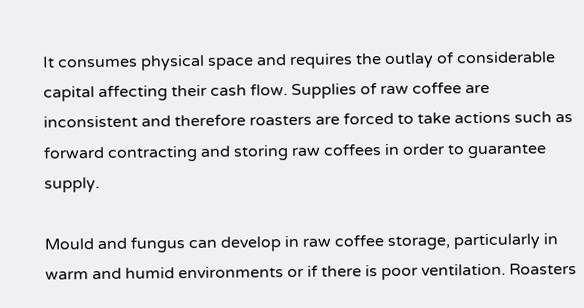It consumes physical space and requires the outlay of considerable capital affecting their cash flow. Supplies of raw coffee are inconsistent and therefore roasters are forced to take actions such as forward contracting and storing raw coffees in order to guarantee supply.

Mould and fungus can develop in raw coffee storage, particularly in warm and humid environments or if there is poor ventilation. Roasters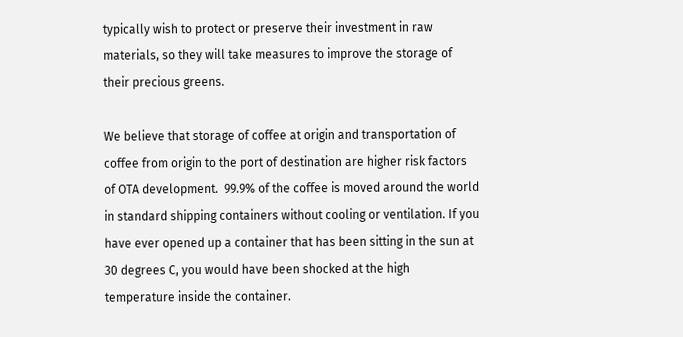typically wish to protect or preserve their investment in raw materials, so they will take measures to improve the storage of their precious greens.

We believe that storage of coffee at origin and transportation of coffee from origin to the port of destination are higher risk factors of OTA development.  99.9% of the coffee is moved around the world in standard shipping containers without cooling or ventilation. If you have ever opened up a container that has been sitting in the sun at 30 degrees C, you would have been shocked at the high temperature inside the container.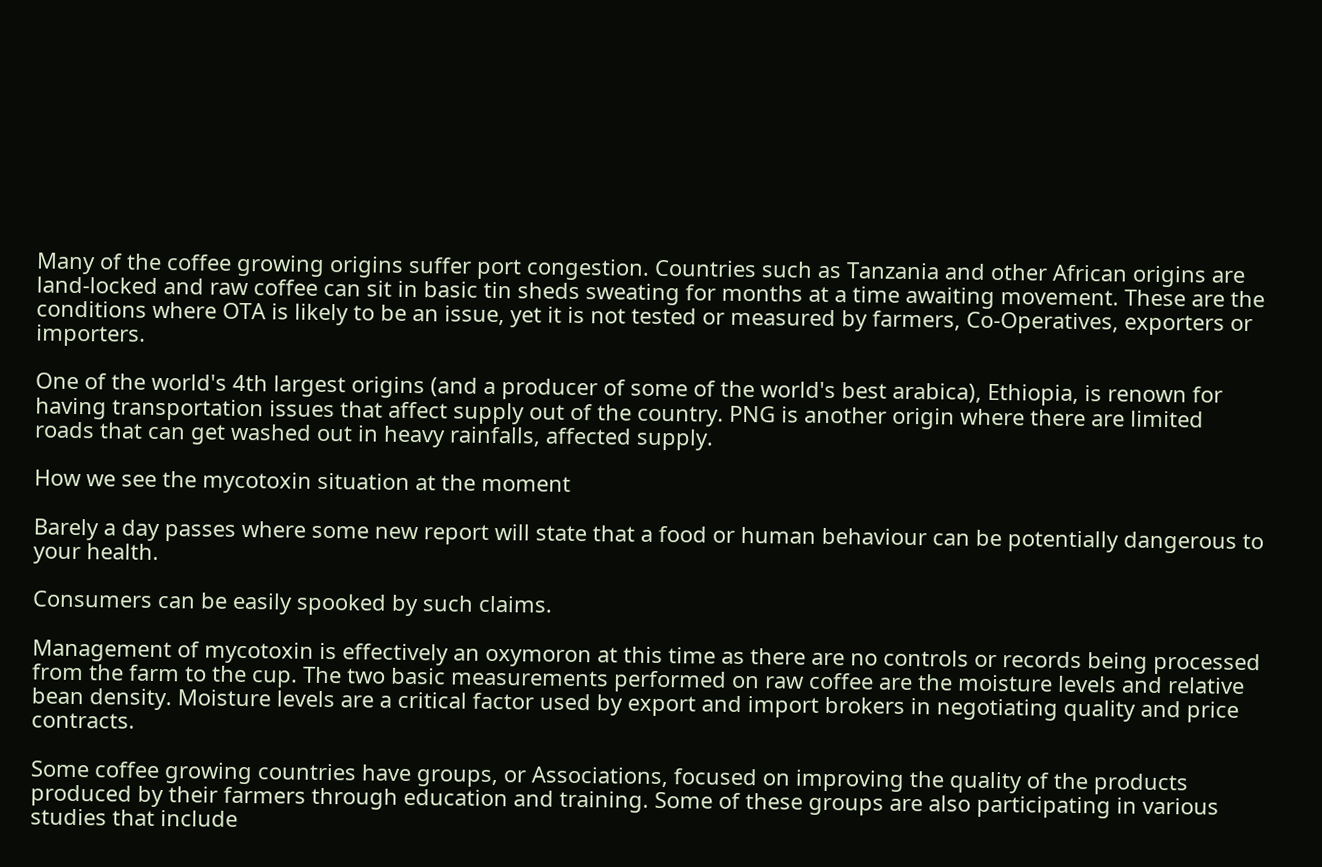Many of the coffee growing origins suffer port congestion. Countries such as Tanzania and other African origins are land-locked and raw coffee can sit in basic tin sheds sweating for months at a time awaiting movement. These are the conditions where OTA is likely to be an issue, yet it is not tested or measured by farmers, Co-Operatives, exporters or importers.

One of the world's 4th largest origins (and a producer of some of the world's best arabica), Ethiopia, is renown for having transportation issues that affect supply out of the country. PNG is another origin where there are limited roads that can get washed out in heavy rainfalls, affected supply.

How we see the mycotoxin situation at the moment

Barely a day passes where some new report will state that a food or human behaviour can be potentially dangerous to your health.

Consumers can be easily spooked by such claims.

Management of mycotoxin is effectively an oxymoron at this time as there are no controls or records being processed from the farm to the cup. The two basic measurements performed on raw coffee are the moisture levels and relative bean density. Moisture levels are a critical factor used by export and import brokers in negotiating quality and price contracts.

Some coffee growing countries have groups, or Associations, focused on improving the quality of the products produced by their farmers through education and training. Some of these groups are also participating in various studies that include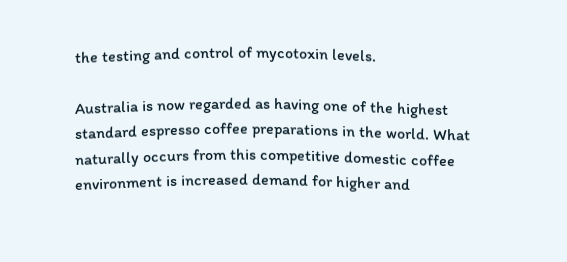the testing and control of mycotoxin levels.

Australia is now regarded as having one of the highest standard espresso coffee preparations in the world. What naturally occurs from this competitive domestic coffee environment is increased demand for higher and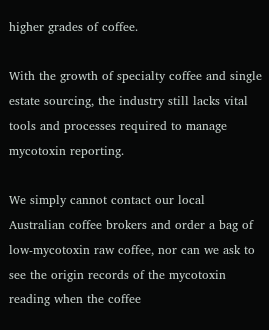higher grades of coffee.

With the growth of specialty coffee and single estate sourcing, the industry still lacks vital tools and processes required to manage mycotoxin reporting.

We simply cannot contact our local Australian coffee brokers and order a bag of low-mycotoxin raw coffee, nor can we ask to see the origin records of the mycotoxin reading when the coffee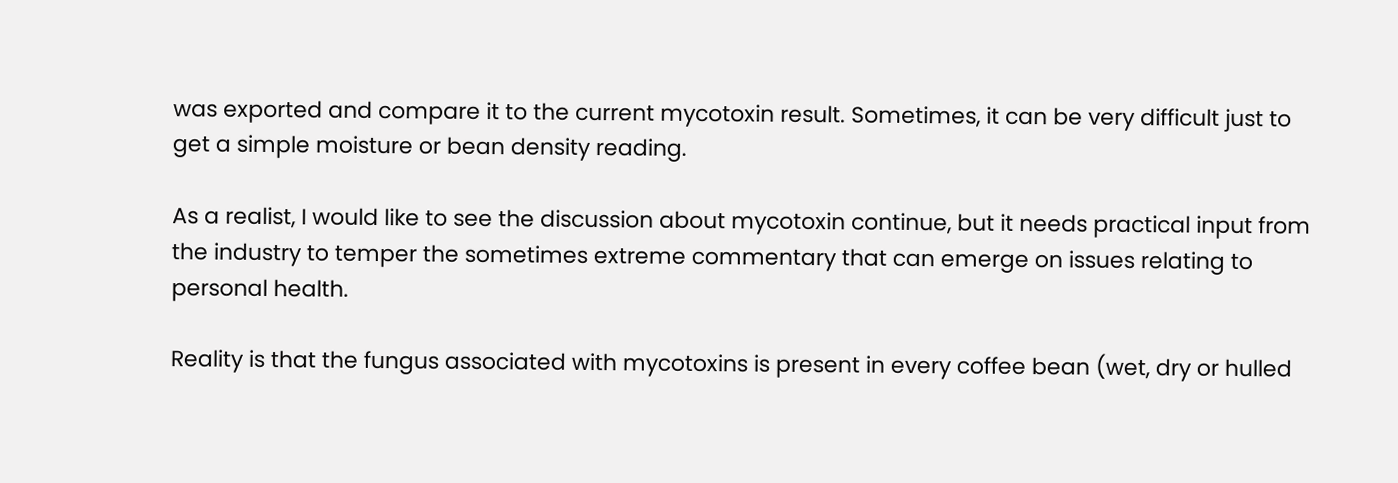was exported and compare it to the current mycotoxin result. Sometimes, it can be very difficult just to get a simple moisture or bean density reading.

As a realist, I would like to see the discussion about mycotoxin continue, but it needs practical input from the industry to temper the sometimes extreme commentary that can emerge on issues relating to personal health.

Reality is that the fungus associated with mycotoxins is present in every coffee bean (wet, dry or hulled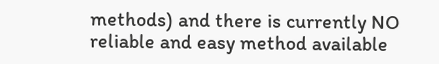methods) and there is currently NO reliable and easy method available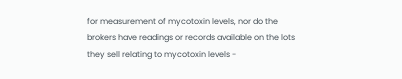for measurement of mycotoxin levels, nor do the brokers have readings or records available on the lots they sell relating to mycotoxin levels -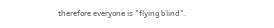therefore everyone is "flying blind".